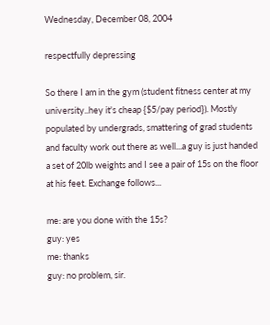Wednesday, December 08, 2004

respectfully depressing

So there I am in the gym (student fitness center at my university..hey it's cheap {$5/pay period}). Mostly populated by undergrads, smattering of grad students and faculty work out there as well...a guy is just handed a set of 20lb weights and I see a pair of 15s on the floor at his feet. Exchange follows...

me: are you done with the 15s?
guy: yes
me: thanks
guy: no problem, sir.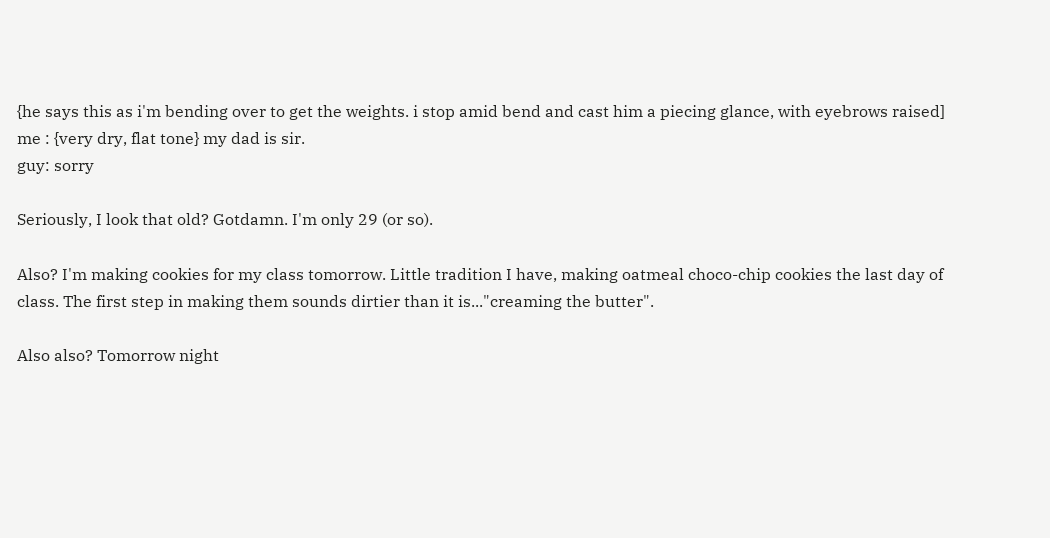{he says this as i'm bending over to get the weights. i stop amid bend and cast him a piecing glance, with eyebrows raised]
me : {very dry, flat tone} my dad is sir.
guy: sorry

Seriously, I look that old? Gotdamn. I'm only 29 (or so).

Also? I'm making cookies for my class tomorrow. Little tradition I have, making oatmeal choco-chip cookies the last day of class. The first step in making them sounds dirtier than it is..."creaming the butter".

Also also? Tomorrow night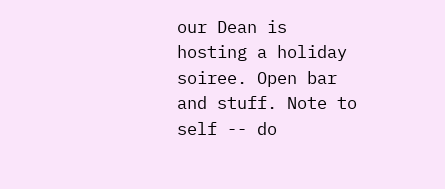our Dean is hosting a holiday soiree. Open bar and stuff. Note to self -- do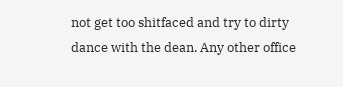not get too shitfaced and try to dirty dance with the dean. Any other office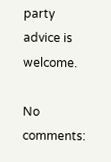party advice is welcome.

No comments: